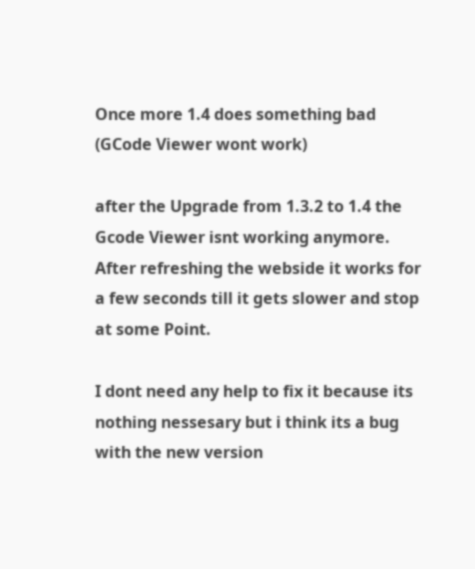Once more 1.4 does something bad (GCode Viewer wont work)

after the Upgrade from 1.3.2 to 1.4 the Gcode Viewer isnt working anymore. After refreshing the webside it works for a few seconds till it gets slower and stop at some Point.

I dont need any help to fix it because its nothing nessesary but i think its a bug with the new version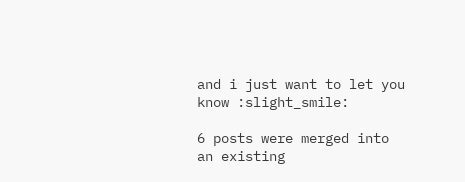and i just want to let you know :slight_smile:

6 posts were merged into an existing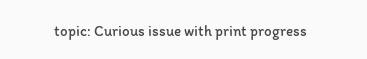topic: Curious issue with print progress